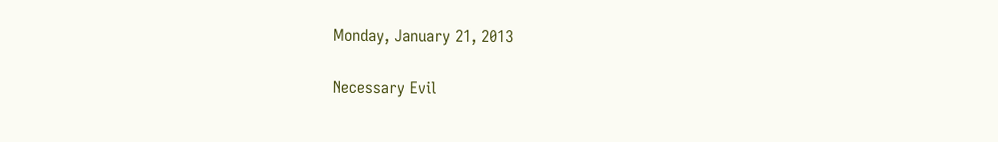Monday, January 21, 2013

Necessary Evil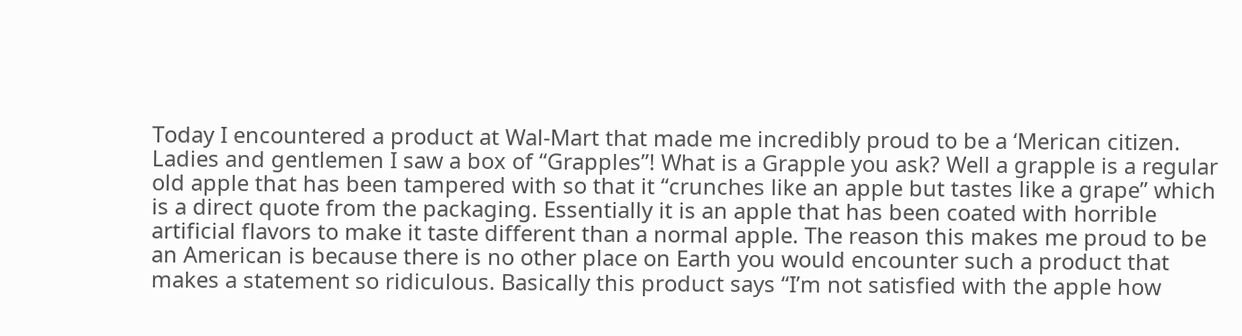Today I encountered a product at Wal-Mart that made me incredibly proud to be a ‘Merican citizen. Ladies and gentlemen I saw a box of “Grapples”! What is a Grapple you ask? Well a grapple is a regular old apple that has been tampered with so that it “crunches like an apple but tastes like a grape” which is a direct quote from the packaging. Essentially it is an apple that has been coated with horrible artificial flavors to make it taste different than a normal apple. The reason this makes me proud to be an American is because there is no other place on Earth you would encounter such a product that makes a statement so ridiculous. Basically this product says “I’m not satisfied with the apple how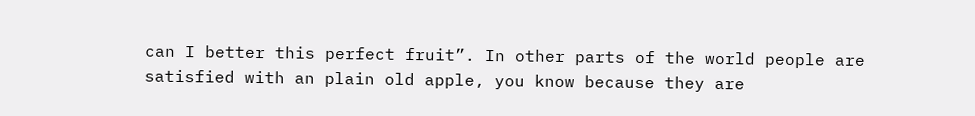can I better this perfect fruit”. In other parts of the world people are satisfied with an plain old apple, you know because they are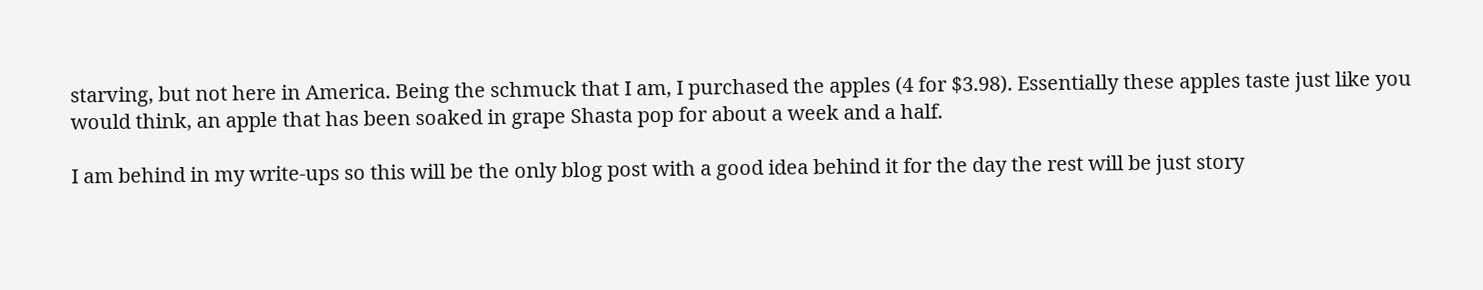starving, but not here in America. Being the schmuck that I am, I purchased the apples (4 for $3.98). Essentially these apples taste just like you would think, an apple that has been soaked in grape Shasta pop for about a week and a half.

I am behind in my write-ups so this will be the only blog post with a good idea behind it for the day the rest will be just story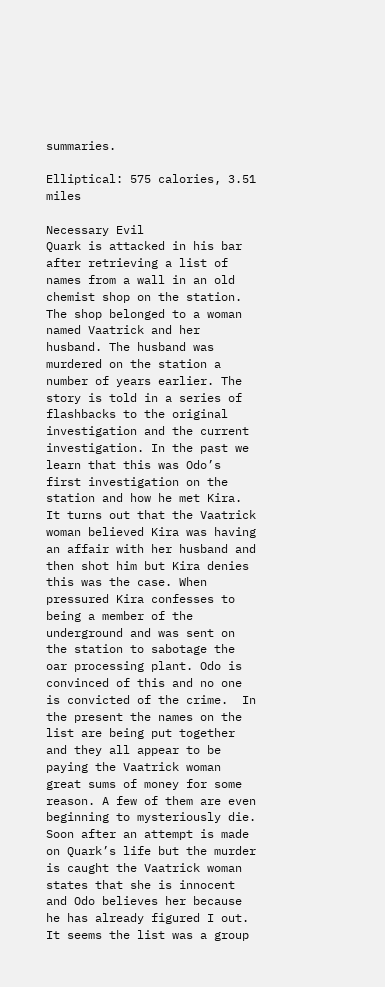summaries.

Elliptical: 575 calories, 3.51 miles

Necessary Evil
Quark is attacked in his bar after retrieving a list of names from a wall in an old chemist shop on the station. The shop belonged to a woman named Vaatrick and her husband. The husband was murdered on the station a number of years earlier. The story is told in a series of flashbacks to the original investigation and the current investigation. In the past we learn that this was Odo’s first investigation on the station and how he met Kira. It turns out that the Vaatrick woman believed Kira was having an affair with her husband and then shot him but Kira denies this was the case. When pressured Kira confesses to being a member of the underground and was sent on the station to sabotage the oar processing plant. Odo is convinced of this and no one is convicted of the crime.  In the present the names on the list are being put together and they all appear to be paying the Vaatrick woman great sums of money for some reason. A few of them are even beginning to mysteriously die. Soon after an attempt is made on Quark’s life but the murder is caught the Vaatrick woman states that she is innocent and Odo believes her because he has already figured I out. It seems the list was a group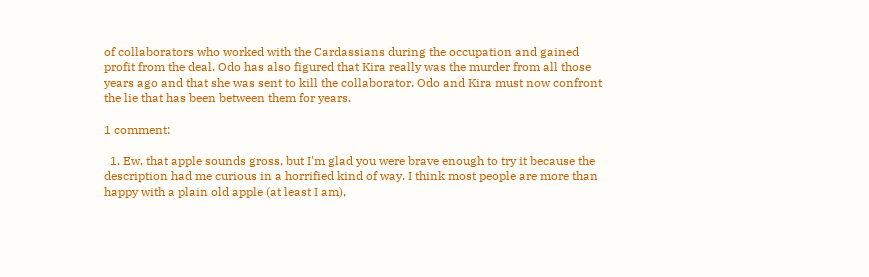of collaborators who worked with the Cardassians during the occupation and gained profit from the deal. Odo has also figured that Kira really was the murder from all those years ago and that she was sent to kill the collaborator. Odo and Kira must now confront the lie that has been between them for years.

1 comment:

  1. Ew, that apple sounds gross, but I'm glad you were brave enough to try it because the description had me curious in a horrified kind of way. I think most people are more than happy with a plain old apple (at least I am),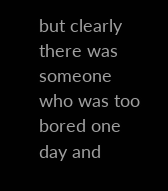but clearly there was someone who was too bored one day and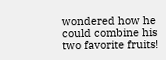wondered how he could combine his two favorite fruits!